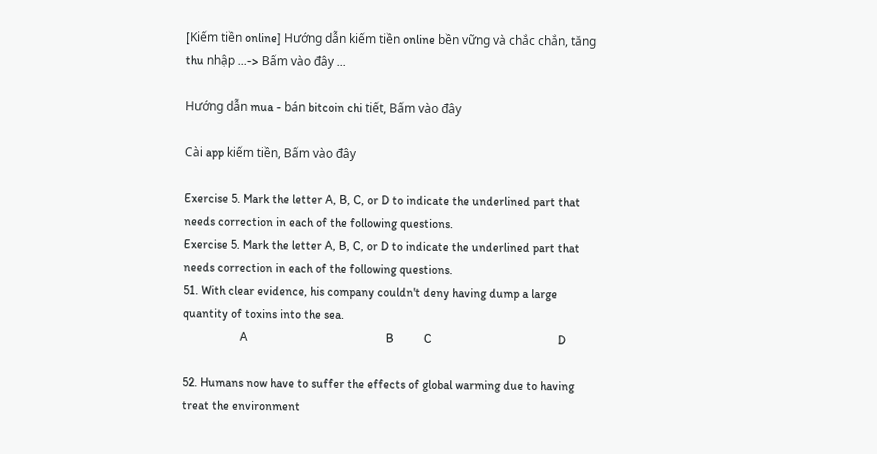[Kiếm tiền online] Hướng dẫn kiếm tiền online bền vững và chắc chắn, tăng thu nhập ...-> Bấm vào đây ...

Hướng dẫn mua - bán bitcoin chi tiết, Bấm vào đây

Cài app kiếm tiền, Bấm vào đây

Exercise 5. Mark the letter A, B, C, or D to indicate the underlined part that needs correction in each of the following questions.
Exercise 5. Mark the letter A, B, C, or D to indicate the underlined part that needs correction in each of the following questions.
51. With clear evidence, his company couldn't deny having dump a large quantity of toxins into the sea.
                   A                                              B          C                                          D

52. Humans now have to suffer the effects of global warming due to having treat the environment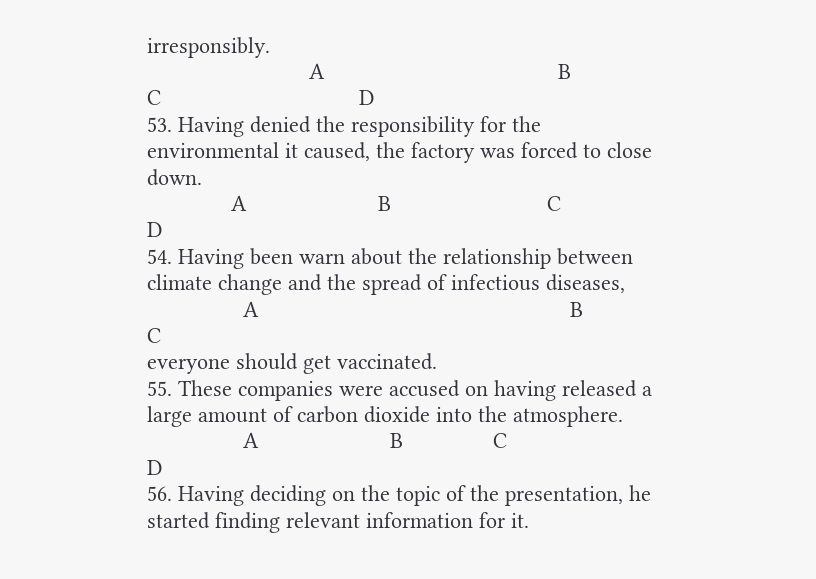irresponsibly.
                           A                                       B                      C                                 D
53. Having denied the responsibility for the environmental it caused, the factory was forced to close down.
              A                      B                          C                                            D
54. Having been warn about the relationship between climate change and the spread of infectious diseases,
                A                                                    B                                           C
everyone should get vaccinated.
55. These companies were accused on having released a large amount of carbon dioxide into the atmosphere.
                A                      B               C                                                                D
56. Having deciding on the topic of the presentation, he started finding relevant information for it.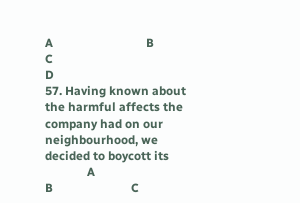A                               B                       C                                              D
57. Having known about the harmful affects the company had on our neighbourhood, we decided to boycott its
              A                                B                          C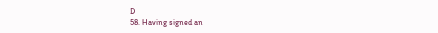D
58. Having signed an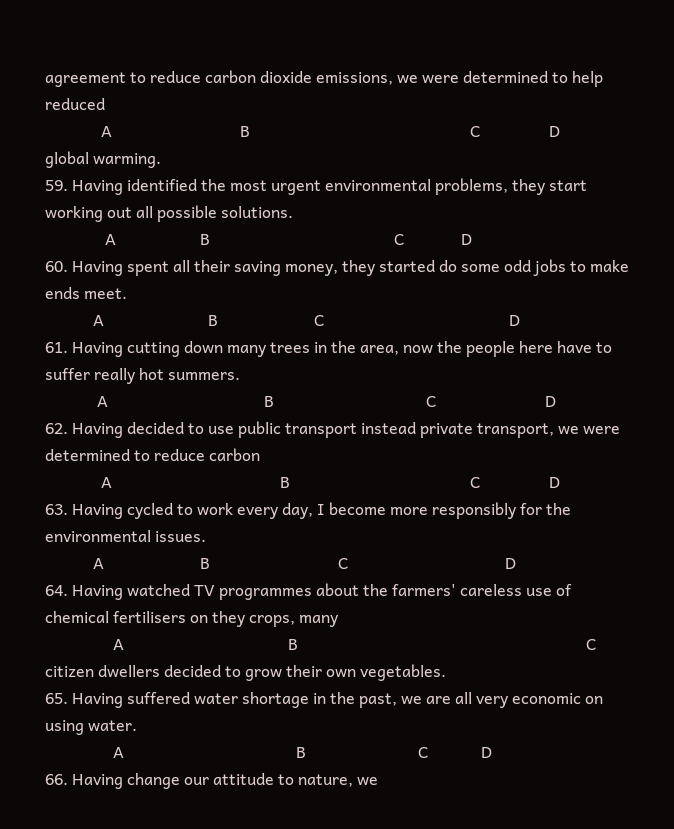agreement to reduce carbon dioxide emissions, we were determined to help reduced
              A                                B                                                       C                 D
global warming.
59. Having identified the most urgent environmental problems, they start working out all possible solutions.
               A                     B                                              C              D
60. Having spent all their saving money, they started do some odd jobs to make ends meet.
            A                          B                        C                                              D
61. Having cutting down many trees in the area, now the people here have to suffer really hot summers.
             A                                       B                                      C                           D
62. Having decided to use public transport instead private transport, we were determined to reduce carbon
              A                                          B                                             C                 D
63. Having cycled to work every day, I become more responsibly for the environmental issues.
            A                        B                                C                                       D
64. Having watched TV programmes about the farmers' careless use of chemical fertilisers on they crops, many
                 A                                         B                                                                        C
citizen dwellers decided to grow their own vegetables.
65. Having suffered water shortage in the past, we are all very economic on using water.
                 A                                           B                            C             D
66. Having change our attitude to nature, we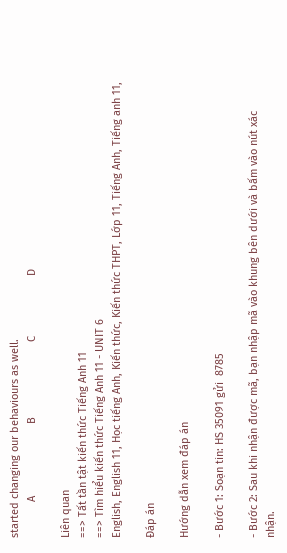started changing our behaviours as well.
            A                        B                         C                    D

Liên quan
==> Tất tần tật kiến thức Tiếng Anh 11
==> Tìm hiểu kiến thức Tiếng Anh 11 - UNIT 6
English, English 11, Học tiếng Anh, Kiến thức, Kiến thức THPT, Lớp 11, Tiếng Anh, Tiếng anh 11,

Đáp án

Hướng dẫn xem đáp án

- Bước 1: Soạn tin: HS 35091 gửi  8785

- Bước 2: Sau khi nhận được mã, bạn nhập mã vào khung bên dưới và bấm vào nút xác nhận.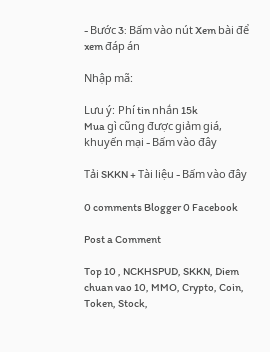- Bước 3: Bấm vào nút Xem bài để xem đáp án

Nhập mã:

Lưu ý: Phí tin nhắn 15k
Mua gì cũng được giảm giá, khuyến mại - Bấm vào đây

Tải SKKN + Tài liệu - Bấm vào đây

0 comments Blogger 0 Facebook

Post a Comment

Top 10 , NCKHSPUD, SKKN, Diem chuan vao 10, MMO, Crypto, Coin, Token, Stock,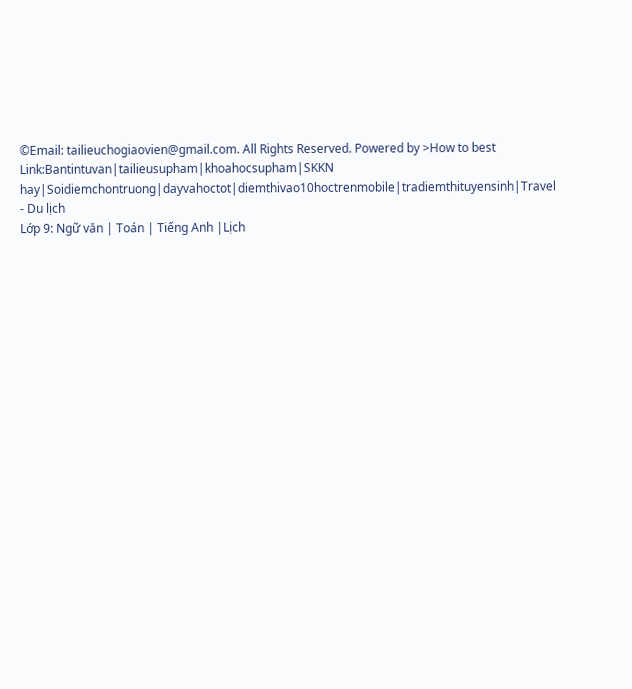©Email: tailieuchogiaovien@gmail.com. All Rights Reserved. Powered by >How to best
Link:Bantintuvan|tailieusupham|khoahocsupham|SKKN hay|Soidiemchontruong|dayvahoctot|diemthivao10hoctrenmobile|tradiemthituyensinh|Travel - Du lịch
Lớp 9: Ngữ văn | Toán | Tiếng Anh |Lịch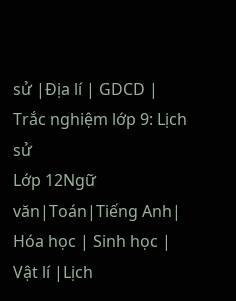sử |Địa lí | GDCD |
Trắc nghiệm lớp 9: Lịch sử
Lớp 12Ngữ văn|Toán|Tiếng Anh| Hóa học | Sinh học | Vật lí |Lịch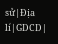sử|Địa lí|GDCD|